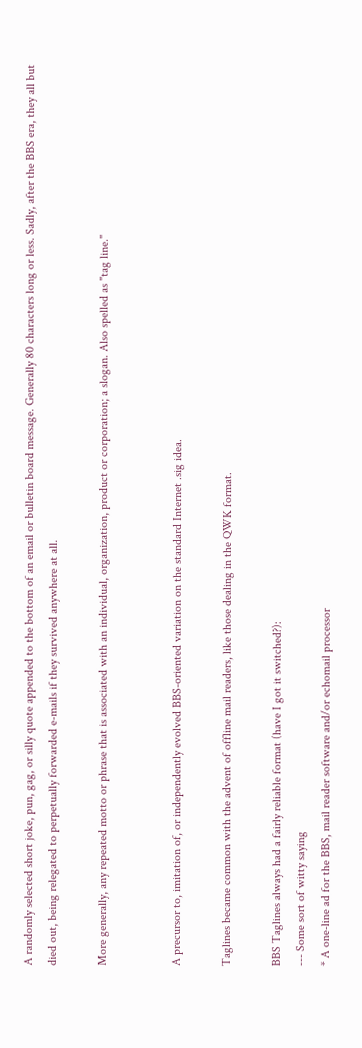A randomly selected short joke, pun, gag, or silly quote appended to the bottom of an email or bulletin board message. Generally 80 characters long or less. Sadly, after the BBS era, they all but died out, being relegated to perpetually forwarded e-mails if they survived anywhere at all.

More generally, any repeated motto or phrase that is associated with an individual, organization, product or corporation; a slogan. Also spelled as "tag line."


A precursor to, imitation of, or independently evolved BBS-oriented variation on the standard Internet .sig idea.

Taglines became common with the advent of offline mail readers, like those dealing in the QWK format.

BBS Taglines always had a fairly reliable format (have I got it switched?):
--- Some sort of witty saying
* A one-line ad for the BBS, mail reader software and/or echomail processor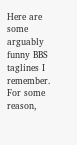Here are some arguably funny BBS taglines I remember. For some reason,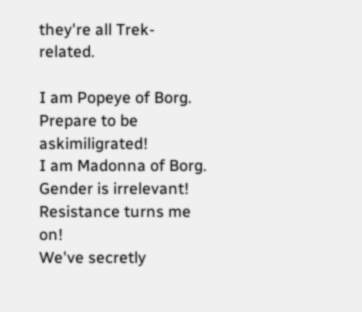they're all Trek-related.

I am Popeye of Borg. Prepare to be askimiligrated!
I am Madonna of Borg. Gender is irrelevant!
Resistance turns me on!
We've secretly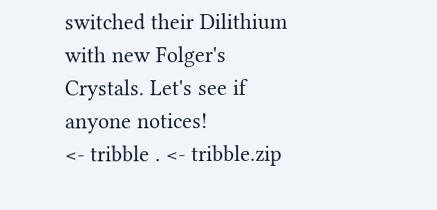switched their Dilithium with new Folger's Crystals. Let's see if anyone notices!
<- tribble . <- tribble.zip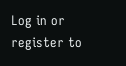Log in or register to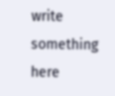write something here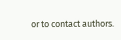or to contact authors.